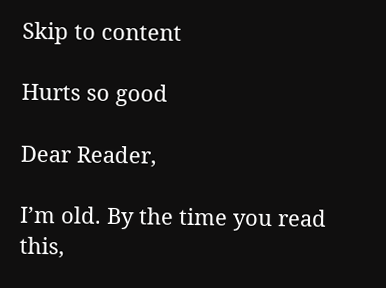Skip to content

Hurts so good

Dear Reader,

I’m old. By the time you read this,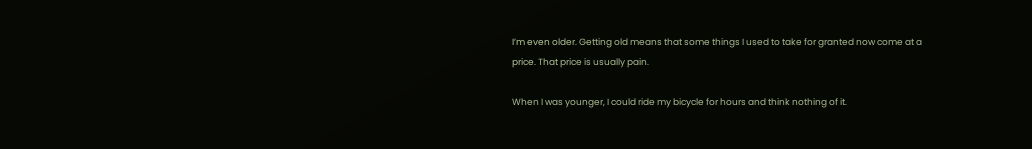I’m even older. Getting old means that some things I used to take for granted now come at a price. That price is usually pain.

When I was younger, I could ride my bicycle for hours and think nothing of it.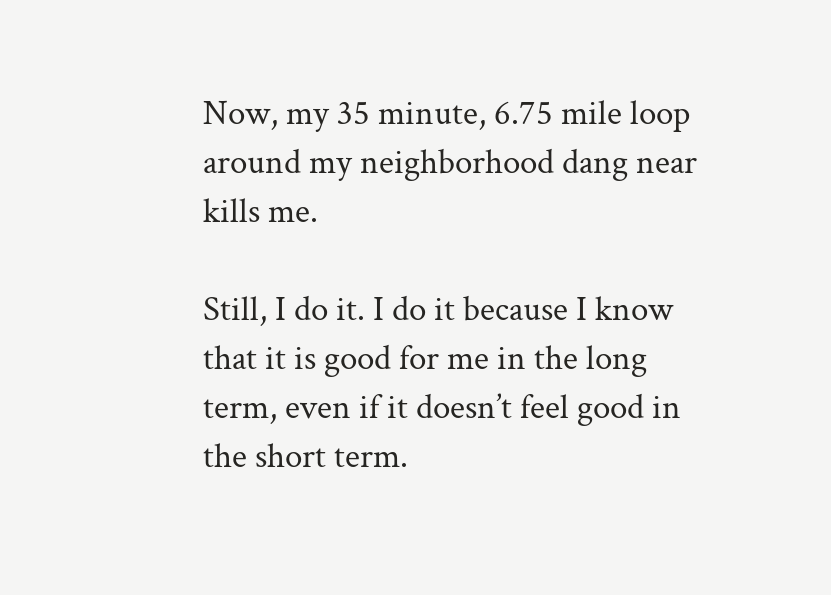Now, my 35 minute, 6.75 mile loop around my neighborhood dang near kills me.

Still, I do it. I do it because I know that it is good for me in the long term, even if it doesn’t feel good in the short term.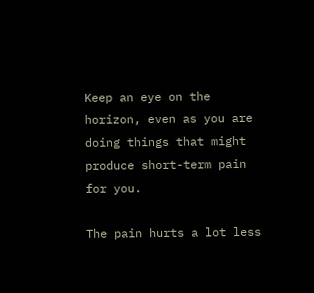Keep an eye on the horizon, even as you are doing things that might produce short-term pain for you.

The pain hurts a lot less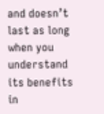and doesn’t last as long when you understand its benefits in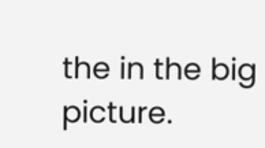the in the big picture.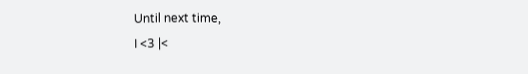Until next time,
I <3 |<